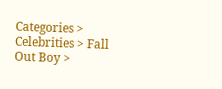Categories > Celebrities > Fall Out Boy >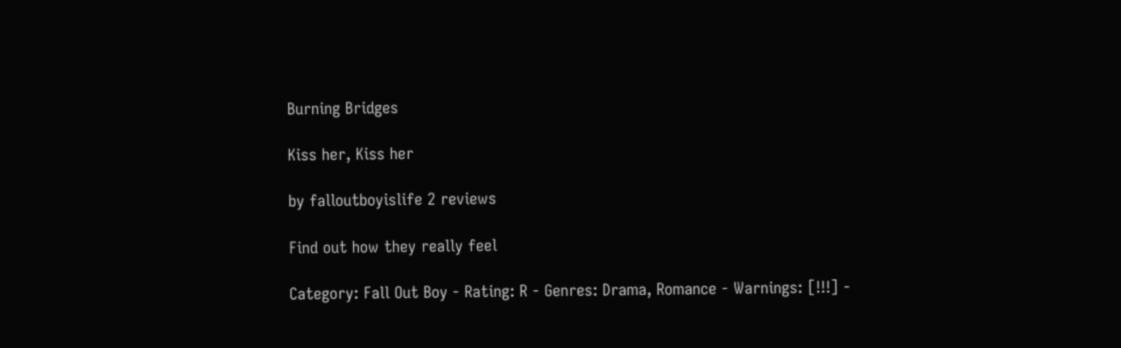Burning Bridges

Kiss her, Kiss her

by falloutboyislife 2 reviews

Find out how they really feel

Category: Fall Out Boy - Rating: R - Genres: Drama, Romance - Warnings: [!!!] -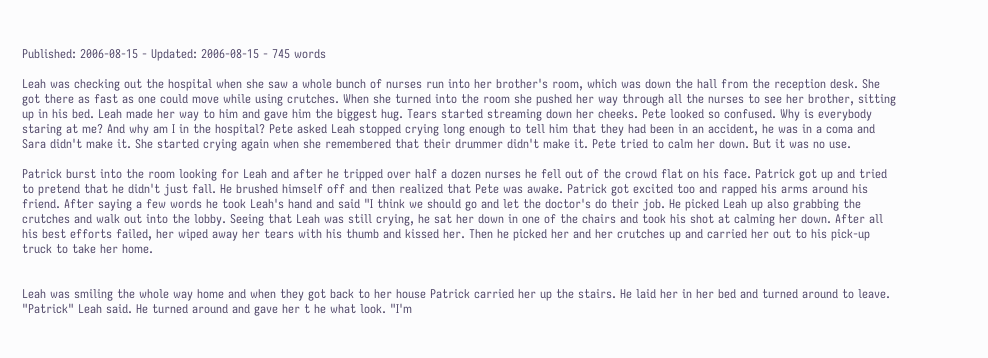Published: 2006-08-15 - Updated: 2006-08-15 - 745 words

Leah was checking out the hospital when she saw a whole bunch of nurses run into her brother's room, which was down the hall from the reception desk. She got there as fast as one could move while using crutches. When she turned into the room she pushed her way through all the nurses to see her brother, sitting up in his bed. Leah made her way to him and gave him the biggest hug. Tears started streaming down her cheeks. Pete looked so confused. Why is everybody staring at me? And why am I in the hospital? Pete asked Leah stopped crying long enough to tell him that they had been in an accident, he was in a coma and Sara didn't make it. She started crying again when she remembered that their drummer didn't make it. Pete tried to calm her down. But it was no use.

Patrick burst into the room looking for Leah and after he tripped over half a dozen nurses he fell out of the crowd flat on his face. Patrick got up and tried to pretend that he didn't just fall. He brushed himself off and then realized that Pete was awake. Patrick got excited too and rapped his arms around his friend. After saying a few words he took Leah's hand and said "I think we should go and let the doctor's do their job. He picked Leah up also grabbing the crutches and walk out into the lobby. Seeing that Leah was still crying, he sat her down in one of the chairs and took his shot at calming her down. After all his best efforts failed, her wiped away her tears with his thumb and kissed her. Then he picked her and her crutches up and carried her out to his pick-up truck to take her home.


Leah was smiling the whole way home and when they got back to her house Patrick carried her up the stairs. He laid her in her bed and turned around to leave. "Patrick" Leah said. He turned around and gave her t he what look. "I'm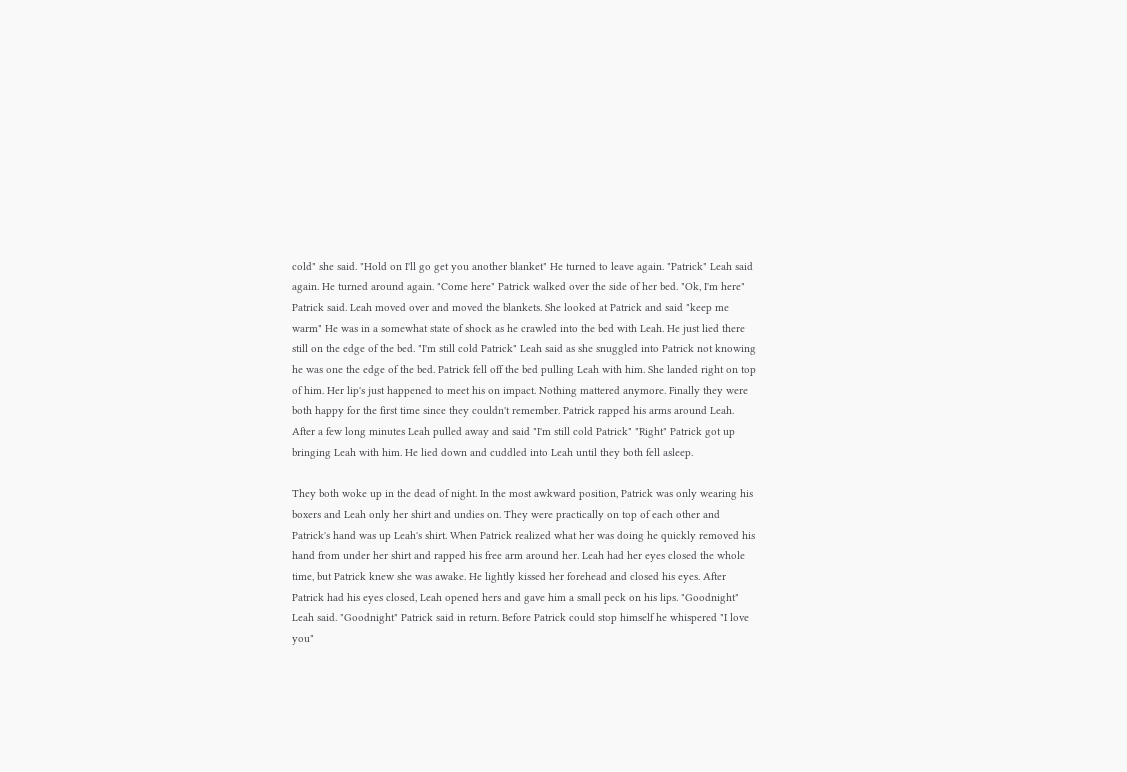cold" she said. "Hold on I'll go get you another blanket" He turned to leave again. "Patrick" Leah said again. He turned around again. "Come here" Patrick walked over the side of her bed. "Ok, I'm here" Patrick said. Leah moved over and moved the blankets. She looked at Patrick and said "keep me warm" He was in a somewhat state of shock as he crawled into the bed with Leah. He just lied there still on the edge of the bed. "I'm still cold Patrick" Leah said as she snuggled into Patrick not knowing he was one the edge of the bed. Patrick fell off the bed pulling Leah with him. She landed right on top of him. Her lip's just happened to meet his on impact. Nothing mattered anymore. Finally they were both happy for the first time since they couldn't remember. Patrick rapped his arms around Leah. After a few long minutes Leah pulled away and said "I'm still cold Patrick" "Right" Patrick got up bringing Leah with him. He lied down and cuddled into Leah until they both fell asleep.

They both woke up in the dead of night. In the most awkward position, Patrick was only wearing his boxers and Leah only her shirt and undies on. They were practically on top of each other and Patrick's hand was up Leah's shirt. When Patrick realized what her was doing he quickly removed his hand from under her shirt and rapped his free arm around her. Leah had her eyes closed the whole time, but Patrick knew she was awake. He lightly kissed her forehead and closed his eyes. After Patrick had his eyes closed, Leah opened hers and gave him a small peck on his lips. "Goodnight" Leah said. "Goodnight" Patrick said in return. Before Patrick could stop himself he whispered "I love you"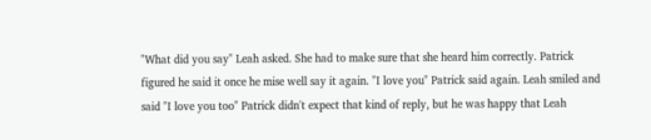"What did you say" Leah asked. She had to make sure that she heard him correctly. Patrick figured he said it once he mise well say it again. "I love you" Patrick said again. Leah smiled and said "I love you too" Patrick didn't expect that kind of reply, but he was happy that Leah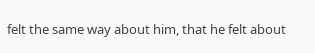felt the same way about him, that he felt about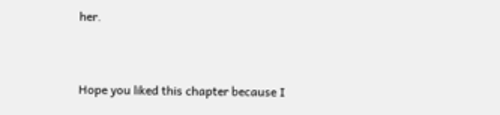her.


Hope you liked this chapter because I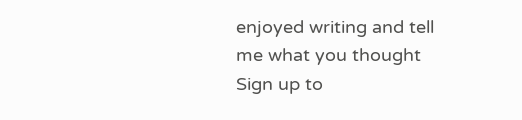enjoyed writing and tell me what you thought
Sign up to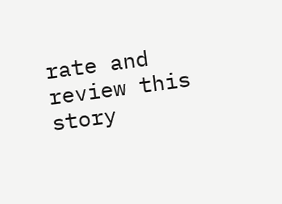rate and review this story